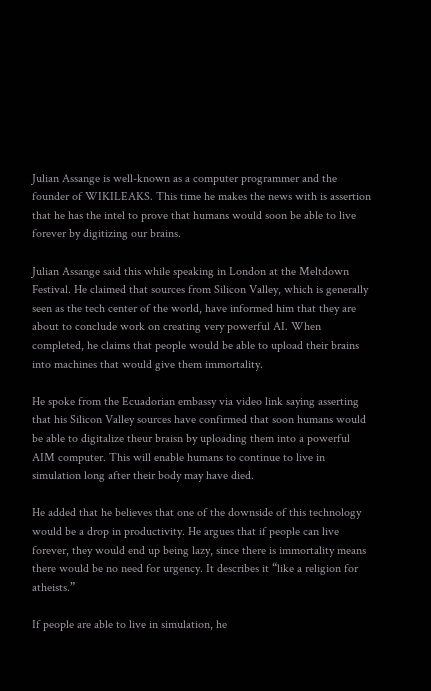Julian Assange is well-known as a computer programmer and the founder of WIKILEAKS. This time he makes the news with is assertion that he has the intel to prove that humans would soon be able to live forever by digitizing our brains.

Julian Assange said this while speaking in London at the Meltdown Festival. He claimed that sources from Silicon Valley, which is generally seen as the tech center of the world, have informed him that they are about to conclude work on creating very powerful AI. When completed, he claims that people would be able to upload their brains into machines that would give them immortality.

He spoke from the Ecuadorian embassy via video link saying asserting that his Silicon Valley sources have confirmed that soon humans would be able to digitalize theur braisn by uploading them into a powerful AIM computer. This will enable humans to continue to live in simulation long after their body may have died.

He added that he believes that one of the downside of this technology would be a drop in productivity. He argues that if people can live forever, they would end up being lazy, since there is immortality means there would be no need for urgency. It describes it “like a religion for atheists.”

If people are able to live in simulation, he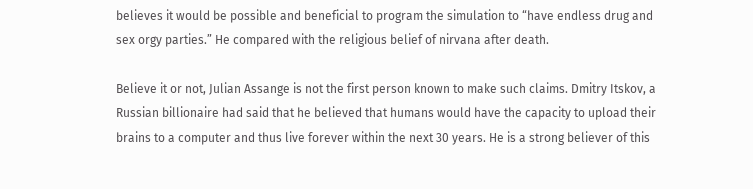believes it would be possible and beneficial to program the simulation to “have endless drug and sex orgy parties.” He compared with the religious belief of nirvana after death.

Believe it or not, Julian Assange is not the first person known to make such claims. Dmitry Itskov, a Russian billionaire had said that he believed that humans would have the capacity to upload their brains to a computer and thus live forever within the next 30 years. He is a strong believer of this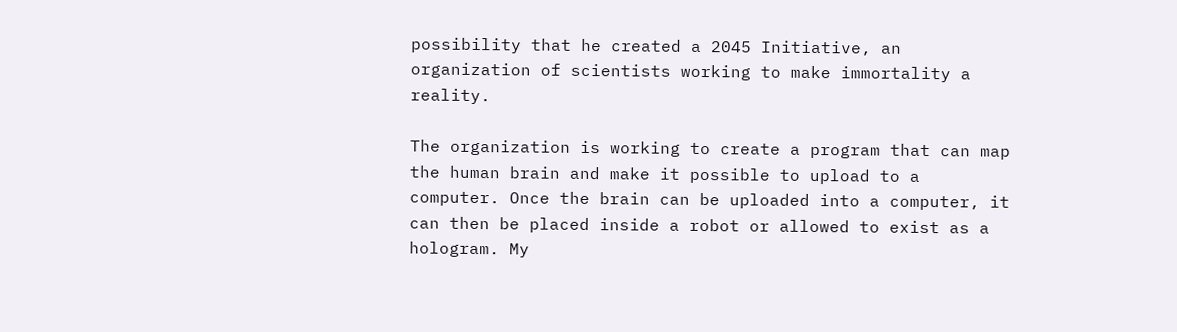possibility that he created a 2045 Initiative, an organization of scientists working to make immortality a reality.

The organization is working to create a program that can map the human brain and make it possible to upload to a computer. Once the brain can be uploaded into a computer, it can then be placed inside a robot or allowed to exist as a hologram. My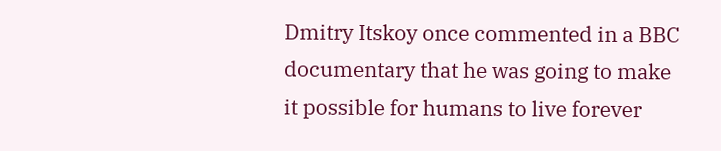Dmitry Itskoy once commented in a BBC documentary that he was going to make it possible for humans to live forever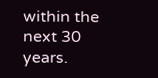within the next 30 years.